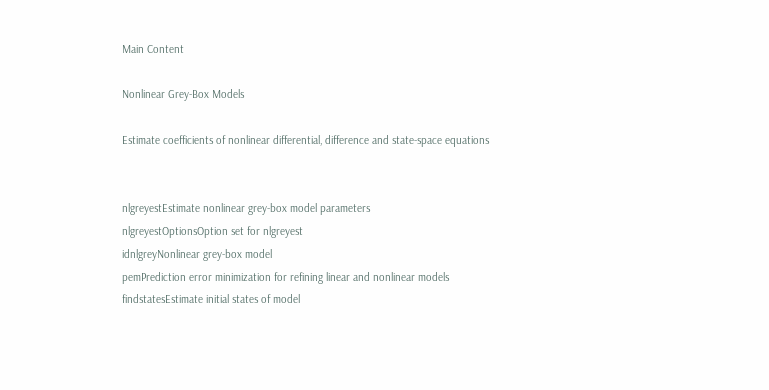Main Content

Nonlinear Grey-Box Models

Estimate coefficients of nonlinear differential, difference and state-space equations


nlgreyestEstimate nonlinear grey-box model parameters
nlgreyestOptionsOption set for nlgreyest
idnlgreyNonlinear grey-box model
pemPrediction error minimization for refining linear and nonlinear models
findstatesEstimate initial states of model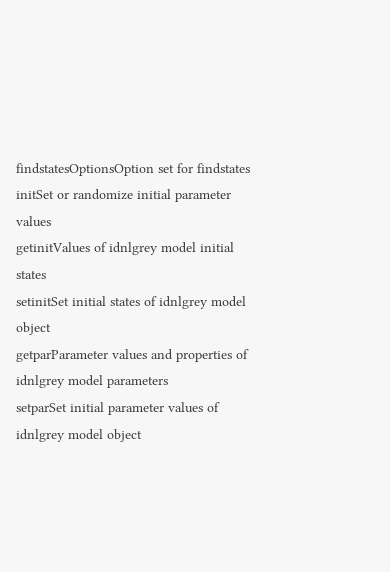findstatesOptionsOption set for findstates
initSet or randomize initial parameter values
getinitValues of idnlgrey model initial states
setinitSet initial states of idnlgrey model object
getparParameter values and properties of idnlgrey model parameters
setparSet initial parameter values of idnlgrey model object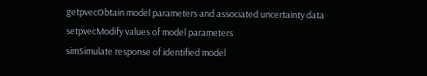getpvecObtain model parameters and associated uncertainty data
setpvecModify values of model parameters
simSimulate response of identified model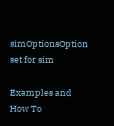simOptionsOption set for sim

Examples and How To